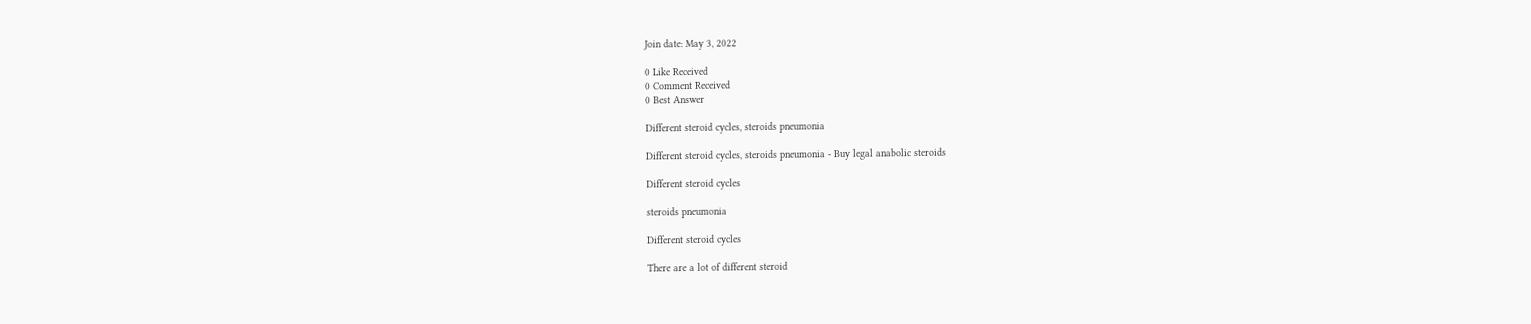Join date: May 3, 2022

0 Like Received
0 Comment Received
0 Best Answer

Different steroid cycles, steroids pneumonia

Different steroid cycles, steroids pneumonia - Buy legal anabolic steroids

Different steroid cycles

steroids pneumonia

Different steroid cycles

There are a lot of different steroid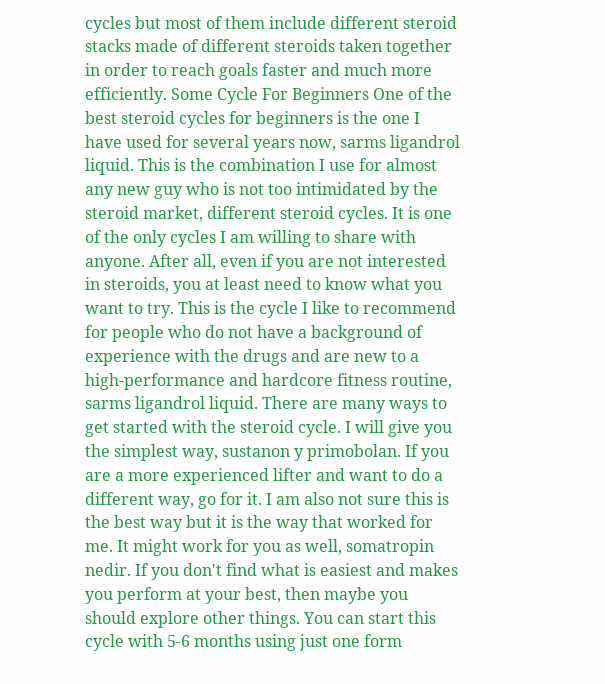cycles but most of them include different steroid stacks made of different steroids taken together in order to reach goals faster and much more efficiently. Some Cycle For Beginners One of the best steroid cycles for beginners is the one I have used for several years now, sarms ligandrol liquid. This is the combination I use for almost any new guy who is not too intimidated by the steroid market, different steroid cycles. It is one of the only cycles I am willing to share with anyone. After all, even if you are not interested in steroids, you at least need to know what you want to try. This is the cycle I like to recommend for people who do not have a background of experience with the drugs and are new to a high-performance and hardcore fitness routine, sarms ligandrol liquid. There are many ways to get started with the steroid cycle. I will give you the simplest way, sustanon y primobolan. If you are a more experienced lifter and want to do a different way, go for it. I am also not sure this is the best way but it is the way that worked for me. It might work for you as well, somatropin nedir. If you don't find what is easiest and makes you perform at your best, then maybe you should explore other things. You can start this cycle with 5-6 months using just one form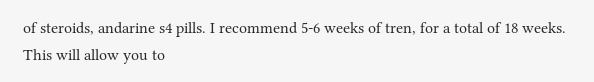of steroids, andarine s4 pills. I recommend 5-6 weeks of tren, for a total of 18 weeks. This will allow you to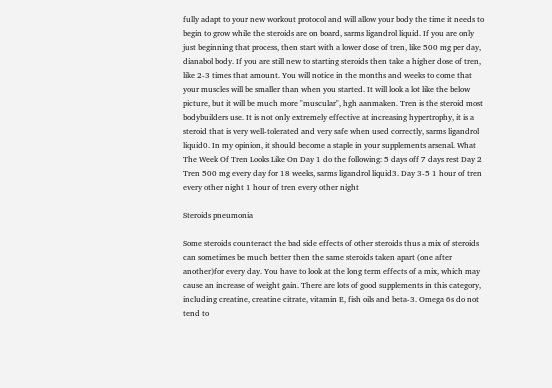fully adapt to your new workout protocol and will allow your body the time it needs to begin to grow while the steroids are on board, sarms ligandrol liquid. If you are only just beginning that process, then start with a lower dose of tren, like 500 mg per day, dianabol body. If you are still new to starting steroids then take a higher dose of tren, like 2-3 times that amount. You will notice in the months and weeks to come that your muscles will be smaller than when you started. It will look a lot like the below picture, but it will be much more "muscular", hgh aanmaken. Tren is the steroid most bodybuilders use. It is not only extremely effective at increasing hypertrophy, it is a steroid that is very well-tolerated and very safe when used correctly, sarms ligandrol liquid0. In my opinion, it should become a staple in your supplements arsenal. What The Week Of Tren Looks Like On Day 1 do the following: 5 days off 7 days rest Day 2 Tren 500 mg every day for 18 weeks, sarms ligandrol liquid3. Day 3-5 1 hour of tren every other night 1 hour of tren every other night

Steroids pneumonia

Some steroids counteract the bad side effects of other steroids thus a mix of steroids can sometimes be much better then the same steroids taken apart (one after another)for every day. You have to look at the long term effects of a mix, which may cause an increase of weight gain. There are lots of good supplements in this category, including creatine, creatine citrate, vitamin E, fish oils and beta-3. Omega 6s do not tend to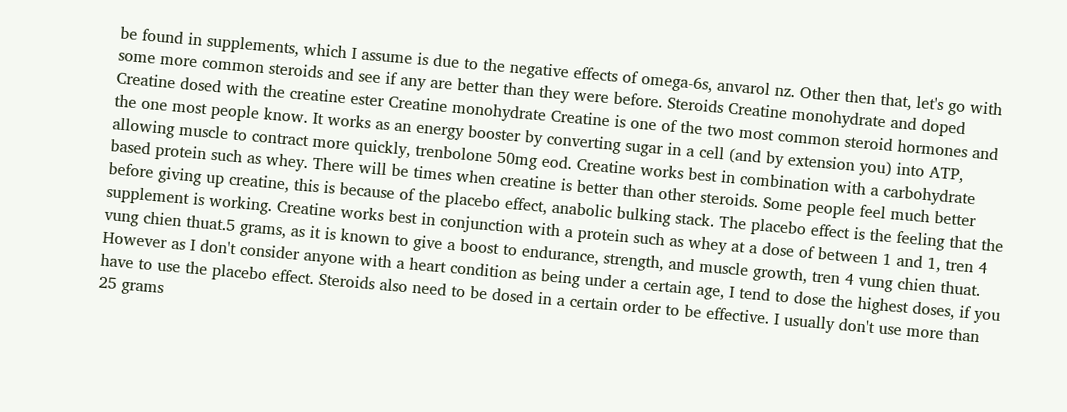be found in supplements, which I assume is due to the negative effects of omega-6s, anvarol nz. Other then that, let's go with some more common steroids and see if any are better than they were before. Steroids Creatine monohydrate and doped Creatine dosed with the creatine ester Creatine monohydrate Creatine is one of the two most common steroid hormones and the one most people know. It works as an energy booster by converting sugar in a cell (and by extension you) into ATP, allowing muscle to contract more quickly, trenbolone 50mg eod. Creatine works best in combination with a carbohydrate based protein such as whey. There will be times when creatine is better than other steroids. Some people feel much better before giving up creatine, this is because of the placebo effect, anabolic bulking stack. The placebo effect is the feeling that the supplement is working. Creatine works best in conjunction with a protein such as whey at a dose of between 1 and 1, tren 4 vung chien thuat.5 grams, as it is known to give a boost to endurance, strength, and muscle growth, tren 4 vung chien thuat. However as I don't consider anyone with a heart condition as being under a certain age, I tend to dose the highest doses, if you have to use the placebo effect. Steroids also need to be dosed in a certain order to be effective. I usually don't use more than 25 grams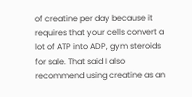of creatine per day because it requires that your cells convert a lot of ATP into ADP, gym steroids for sale. That said I also recommend using creatine as an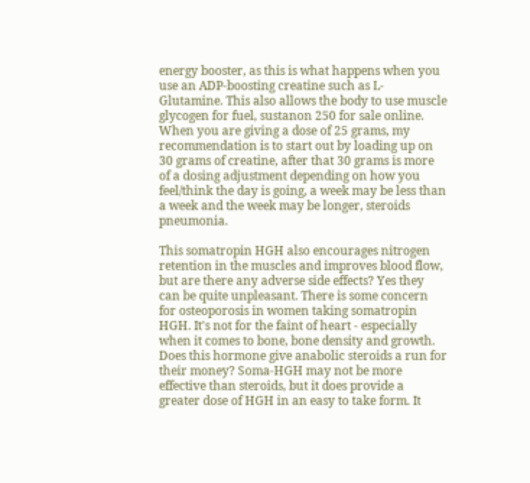energy booster, as this is what happens when you use an ADP-boosting creatine such as L-Glutamine. This also allows the body to use muscle glycogen for fuel, sustanon 250 for sale online. When you are giving a dose of 25 grams, my recommendation is to start out by loading up on 30 grams of creatine, after that 30 grams is more of a dosing adjustment depending on how you feel/think the day is going, a week may be less than a week and the week may be longer, steroids pneumonia.

This somatropin HGH also encourages nitrogen retention in the muscles and improves blood flow, but are there any adverse side effects? Yes they can be quite unpleasant. There is some concern for osteoporosis in women taking somatropin HGH. It's not for the faint of heart - especially when it comes to bone, bone density and growth. Does this hormone give anabolic steroids a run for their money? Soma-HGH may not be more effective than steroids, but it does provide a greater dose of HGH in an easy to take form. It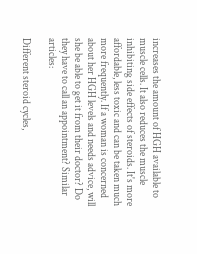increases the amount of HGH available to muscle cells. It also reduces the muscle inhibiting side effects of steroids. It's more affordable, less toxic and can be taken much more frequently. If a woman is concerned about her HGH levels and needs advice, will she be able to get it from their doctor? Do they have to call an appointment? Similar articles:

Different steroid cycles,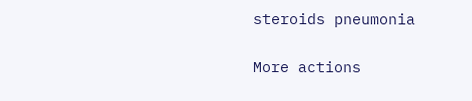steroids pneumonia

More actions